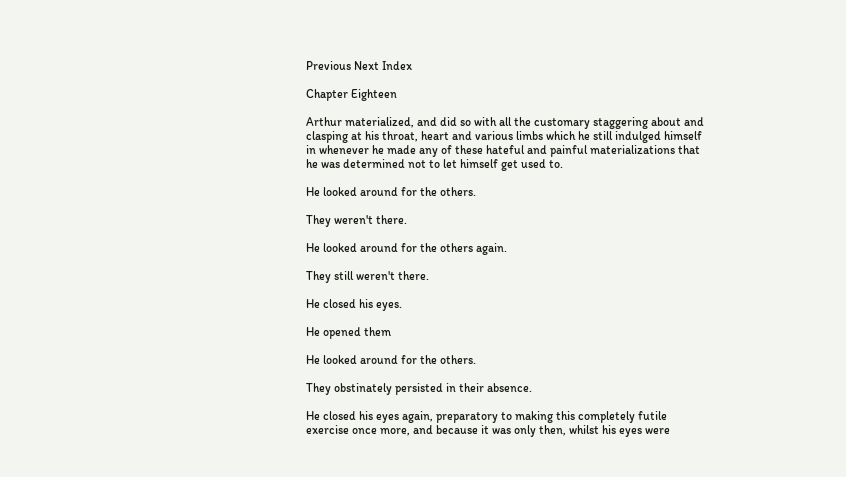Previous Next Index

Chapter Eighteen

Arthur materialized, and did so with all the customary staggering about and clasping at his throat, heart and various limbs which he still indulged himself in whenever he made any of these hateful and painful materializations that he was determined not to let himself get used to.

He looked around for the others.

They weren't there.

He looked around for the others again.

They still weren't there.

He closed his eyes.

He opened them

He looked around for the others.

They obstinately persisted in their absence.

He closed his eyes again, preparatory to making this completely futile exercise once more, and because it was only then, whilst his eyes were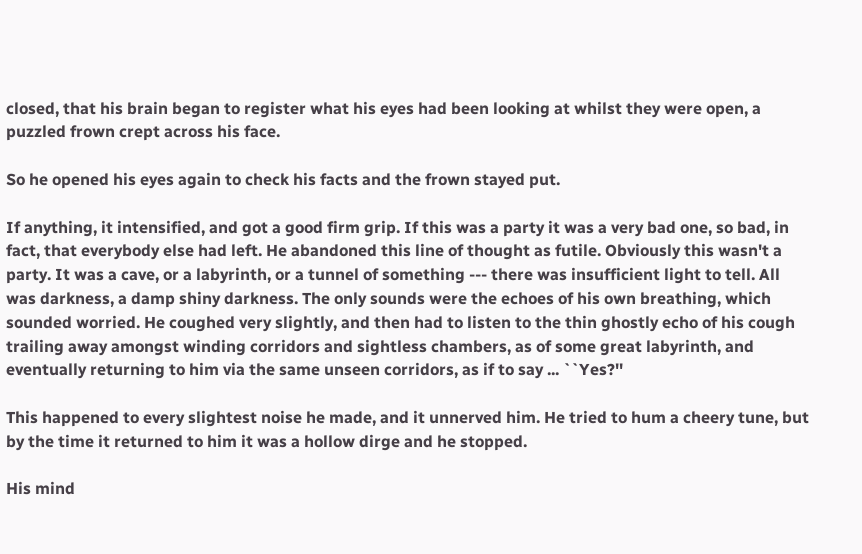closed, that his brain began to register what his eyes had been looking at whilst they were open, a puzzled frown crept across his face.

So he opened his eyes again to check his facts and the frown stayed put.

If anything, it intensified, and got a good firm grip. If this was a party it was a very bad one, so bad, in fact, that everybody else had left. He abandoned this line of thought as futile. Obviously this wasn't a party. It was a cave, or a labyrinth, or a tunnel of something --- there was insufficient light to tell. All was darkness, a damp shiny darkness. The only sounds were the echoes of his own breathing, which sounded worried. He coughed very slightly, and then had to listen to the thin ghostly echo of his cough trailing away amongst winding corridors and sightless chambers, as of some great labyrinth, and eventually returning to him via the same unseen corridors, as if to say ... ``Yes?''

This happened to every slightest noise he made, and it unnerved him. He tried to hum a cheery tune, but by the time it returned to him it was a hollow dirge and he stopped.

His mind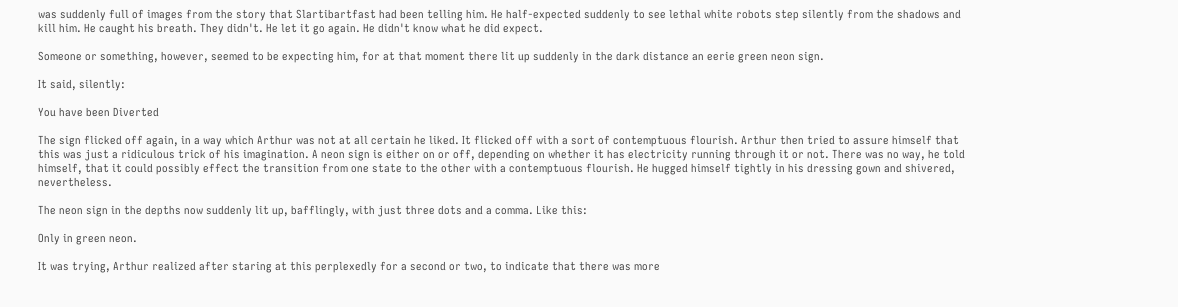was suddenly full of images from the story that Slartibartfast had been telling him. He half-expected suddenly to see lethal white robots step silently from the shadows and kill him. He caught his breath. They didn't. He let it go again. He didn't know what he did expect.

Someone or something, however, seemed to be expecting him, for at that moment there lit up suddenly in the dark distance an eerie green neon sign.

It said, silently:

You have been Diverted

The sign flicked off again, in a way which Arthur was not at all certain he liked. It flicked off with a sort of contemptuous flourish. Arthur then tried to assure himself that this was just a ridiculous trick of his imagination. A neon sign is either on or off, depending on whether it has electricity running through it or not. There was no way, he told himself, that it could possibly effect the transition from one state to the other with a contemptuous flourish. He hugged himself tightly in his dressing gown and shivered, nevertheless.

The neon sign in the depths now suddenly lit up, bafflingly, with just three dots and a comma. Like this:

Only in green neon.

It was trying, Arthur realized after staring at this perplexedly for a second or two, to indicate that there was more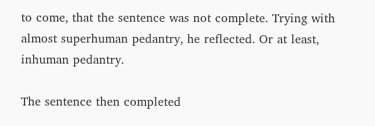to come, that the sentence was not complete. Trying with almost superhuman pedantry, he reflected. Or at least, inhuman pedantry.

The sentence then completed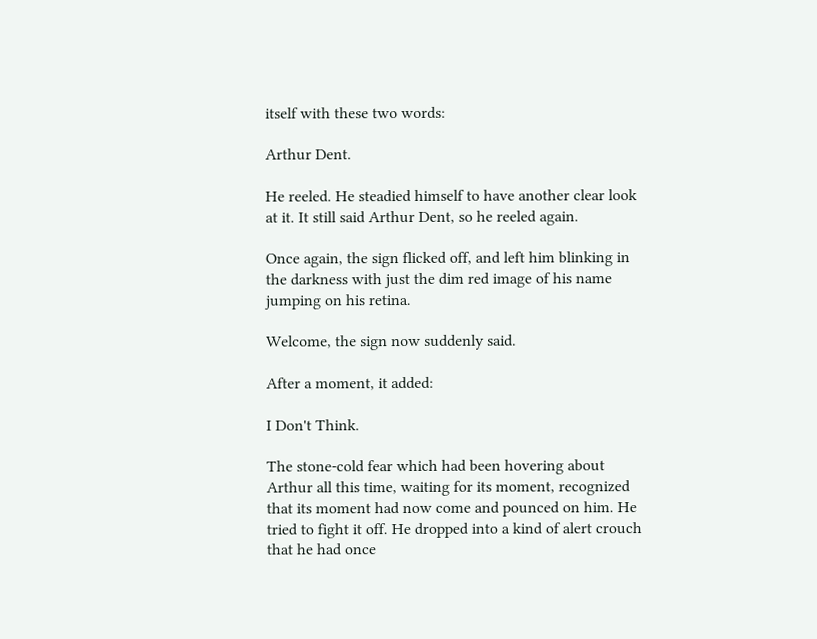itself with these two words:

Arthur Dent.

He reeled. He steadied himself to have another clear look at it. It still said Arthur Dent, so he reeled again.

Once again, the sign flicked off, and left him blinking in the darkness with just the dim red image of his name jumping on his retina.

Welcome, the sign now suddenly said.

After a moment, it added:

I Don't Think.

The stone-cold fear which had been hovering about Arthur all this time, waiting for its moment, recognized that its moment had now come and pounced on him. He tried to fight it off. He dropped into a kind of alert crouch that he had once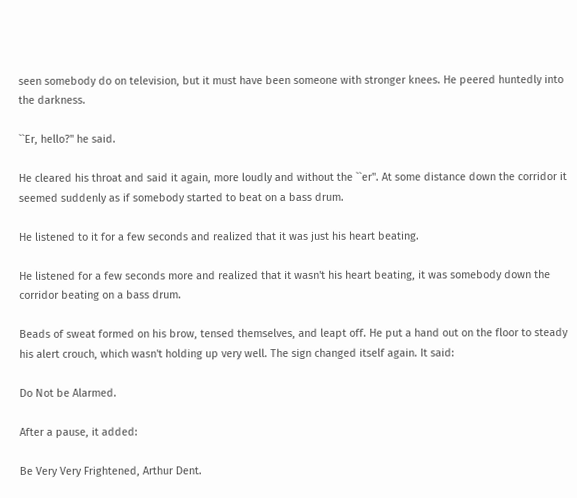seen somebody do on television, but it must have been someone with stronger knees. He peered huntedly into the darkness.

``Er, hello?'' he said.

He cleared his throat and said it again, more loudly and without the ``er''. At some distance down the corridor it seemed suddenly as if somebody started to beat on a bass drum.

He listened to it for a few seconds and realized that it was just his heart beating.

He listened for a few seconds more and realized that it wasn't his heart beating, it was somebody down the corridor beating on a bass drum.

Beads of sweat formed on his brow, tensed themselves, and leapt off. He put a hand out on the floor to steady his alert crouch, which wasn't holding up very well. The sign changed itself again. It said:

Do Not be Alarmed.

After a pause, it added:

Be Very Very Frightened, Arthur Dent.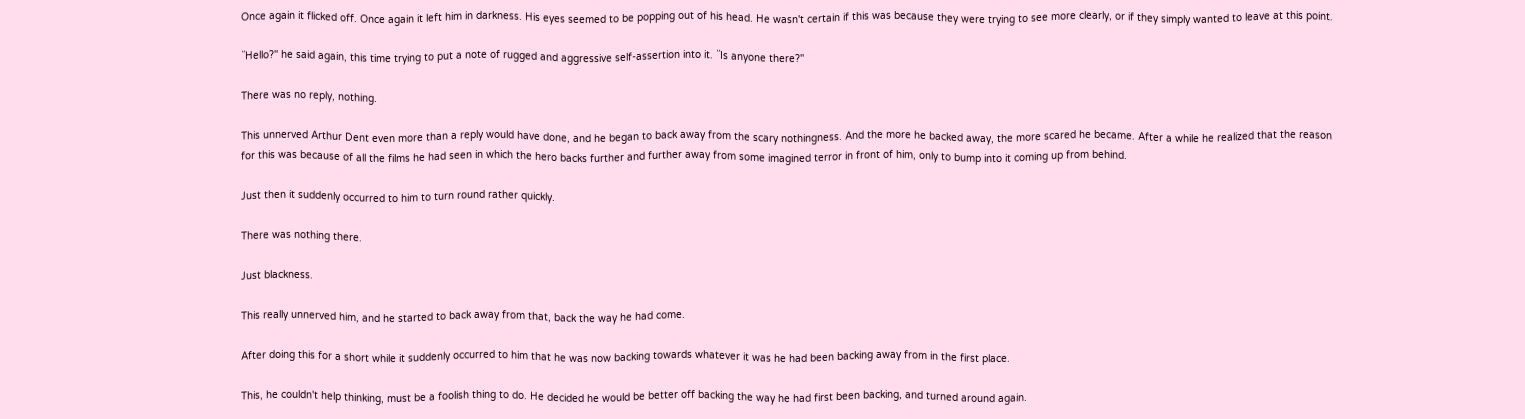Once again it flicked off. Once again it left him in darkness. His eyes seemed to be popping out of his head. He wasn't certain if this was because they were trying to see more clearly, or if they simply wanted to leave at this point.

``Hello?'' he said again, this time trying to put a note of rugged and aggressive self-assertion into it. ``Is anyone there?''

There was no reply, nothing.

This unnerved Arthur Dent even more than a reply would have done, and he began to back away from the scary nothingness. And the more he backed away, the more scared he became. After a while he realized that the reason for this was because of all the films he had seen in which the hero backs further and further away from some imagined terror in front of him, only to bump into it coming up from behind.

Just then it suddenly occurred to him to turn round rather quickly.

There was nothing there.

Just blackness.

This really unnerved him, and he started to back away from that, back the way he had come.

After doing this for a short while it suddenly occurred to him that he was now backing towards whatever it was he had been backing away from in the first place.

This, he couldn't help thinking, must be a foolish thing to do. He decided he would be better off backing the way he had first been backing, and turned around again.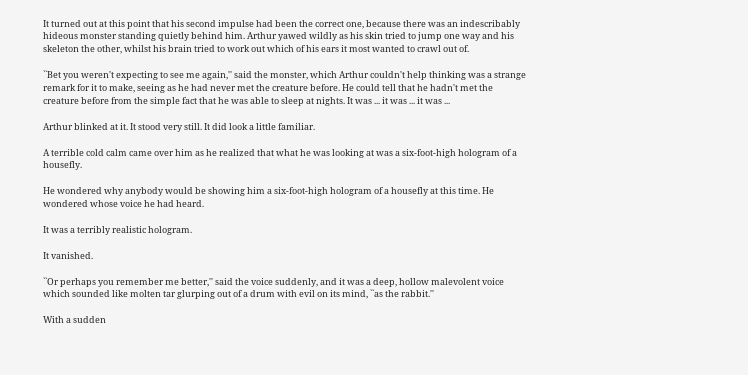It turned out at this point that his second impulse had been the correct one, because there was an indescribably hideous monster standing quietly behind him. Arthur yawed wildly as his skin tried to jump one way and his skeleton the other, whilst his brain tried to work out which of his ears it most wanted to crawl out of.

``Bet you weren't expecting to see me again,'' said the monster, which Arthur couldn't help thinking was a strange remark for it to make, seeing as he had never met the creature before. He could tell that he hadn't met the creature before from the simple fact that he was able to sleep at nights. It was ... it was ... it was ...

Arthur blinked at it. It stood very still. It did look a little familiar.

A terrible cold calm came over him as he realized that what he was looking at was a six-foot-high hologram of a housefly.

He wondered why anybody would be showing him a six-foot-high hologram of a housefly at this time. He wondered whose voice he had heard.

It was a terribly realistic hologram.

It vanished.

``Or perhaps you remember me better,'' said the voice suddenly, and it was a deep, hollow malevolent voice which sounded like molten tar glurping out of a drum with evil on its mind, ``as the rabbit.''

With a sudden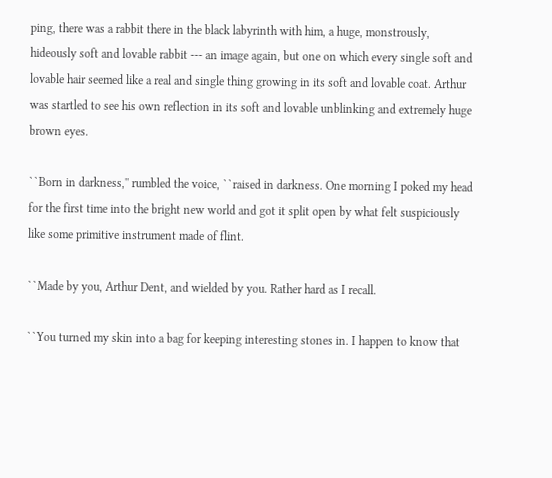ping, there was a rabbit there in the black labyrinth with him, a huge, monstrously, hideously soft and lovable rabbit --- an image again, but one on which every single soft and lovable hair seemed like a real and single thing growing in its soft and lovable coat. Arthur was startled to see his own reflection in its soft and lovable unblinking and extremely huge brown eyes.

``Born in darkness,'' rumbled the voice, ``raised in darkness. One morning I poked my head for the first time into the bright new world and got it split open by what felt suspiciously like some primitive instrument made of flint.

``Made by you, Arthur Dent, and wielded by you. Rather hard as I recall.

``You turned my skin into a bag for keeping interesting stones in. I happen to know that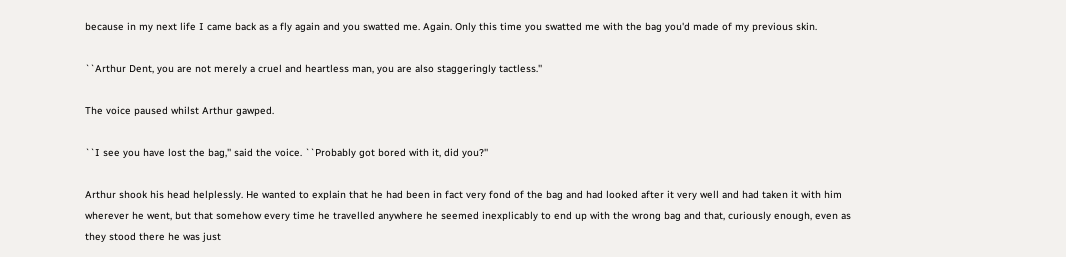because in my next life I came back as a fly again and you swatted me. Again. Only this time you swatted me with the bag you'd made of my previous skin.

``Arthur Dent, you are not merely a cruel and heartless man, you are also staggeringly tactless.''

The voice paused whilst Arthur gawped.

``I see you have lost the bag,'' said the voice. ``Probably got bored with it, did you?''

Arthur shook his head helplessly. He wanted to explain that he had been in fact very fond of the bag and had looked after it very well and had taken it with him wherever he went, but that somehow every time he travelled anywhere he seemed inexplicably to end up with the wrong bag and that, curiously enough, even as they stood there he was just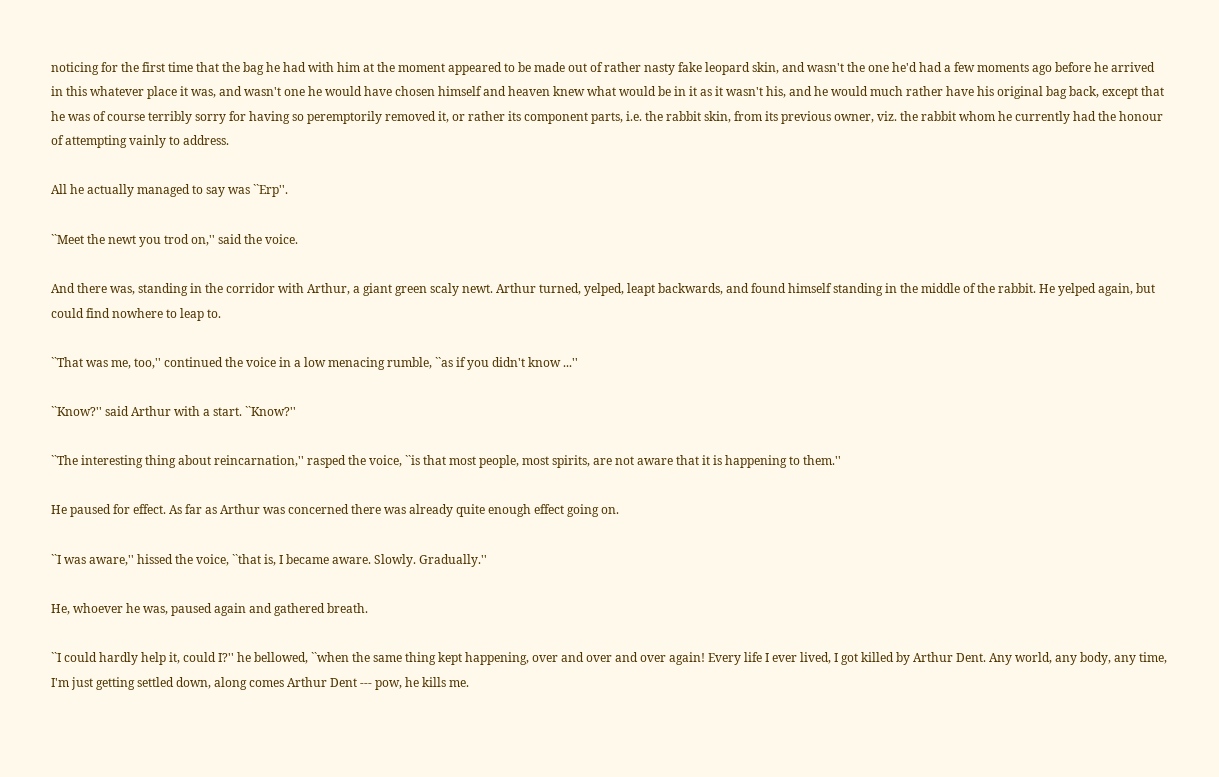noticing for the first time that the bag he had with him at the moment appeared to be made out of rather nasty fake leopard skin, and wasn't the one he'd had a few moments ago before he arrived in this whatever place it was, and wasn't one he would have chosen himself and heaven knew what would be in it as it wasn't his, and he would much rather have his original bag back, except that he was of course terribly sorry for having so peremptorily removed it, or rather its component parts, i.e. the rabbit skin, from its previous owner, viz. the rabbit whom he currently had the honour of attempting vainly to address.

All he actually managed to say was ``Erp''.

``Meet the newt you trod on,'' said the voice.

And there was, standing in the corridor with Arthur, a giant green scaly newt. Arthur turned, yelped, leapt backwards, and found himself standing in the middle of the rabbit. He yelped again, but could find nowhere to leap to.

``That was me, too,'' continued the voice in a low menacing rumble, ``as if you didn't know ...''

``Know?'' said Arthur with a start. ``Know?''

``The interesting thing about reincarnation,'' rasped the voice, ``is that most people, most spirits, are not aware that it is happening to them.''

He paused for effect. As far as Arthur was concerned there was already quite enough effect going on.

``I was aware,'' hissed the voice, ``that is, I became aware. Slowly. Gradually.''

He, whoever he was, paused again and gathered breath.

``I could hardly help it, could I?'' he bellowed, ``when the same thing kept happening, over and over and over again! Every life I ever lived, I got killed by Arthur Dent. Any world, any body, any time, I'm just getting settled down, along comes Arthur Dent --- pow, he kills me.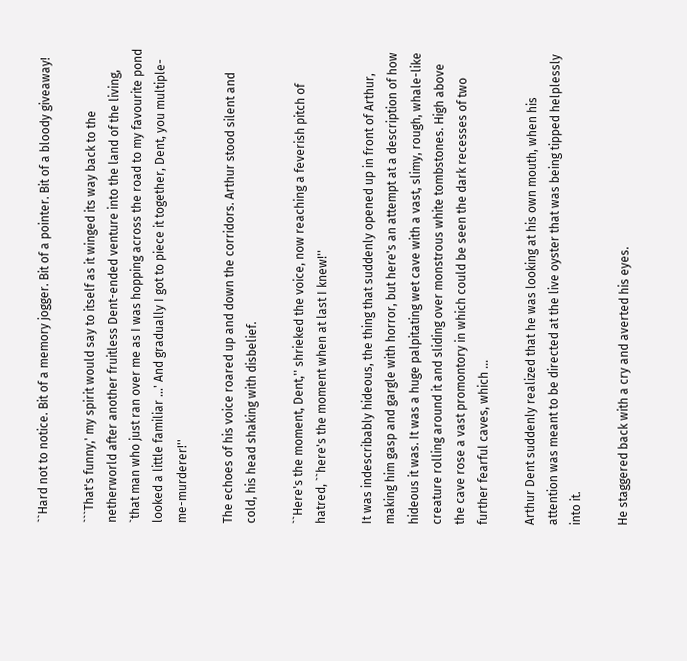``Hard not to notice. Bit of a memory jogger. Bit of a pointer. Bit of a bloody giveaway!

```That's funny,' my spirit would say to itself as it winged its way back to the netherworld after another fruitless Dent-ended venture into the land of the living, `that man who just ran over me as I was hopping across the road to my favourite pond looked a little familiar ...' And gradually I got to piece it together, Dent, you multiple-me-murderer!''

The echoes of his voice roared up and down the corridors. Arthur stood silent and cold, his head shaking with disbelief.

``Here's the moment, Dent,'' shrieked the voice, now reaching a feverish pitch of hatred, ``here's the moment when at last I knew!''

It was indescribably hideous, the thing that suddenly opened up in front of Arthur, making him gasp and gargle with horror, but here's an attempt at a description of how hideous it was. It was a huge palpitating wet cave with a vast, slimy, rough, whale-like creature rolling around it and sliding over monstrous white tombstones. High above the cave rose a vast promontory in which could be seen the dark recesses of two further fearful caves, which ...

Arthur Dent suddenly realized that he was looking at his own mouth, when his attention was meant to be directed at the live oyster that was being tipped helplessly into it.

He staggered back with a cry and averted his eyes.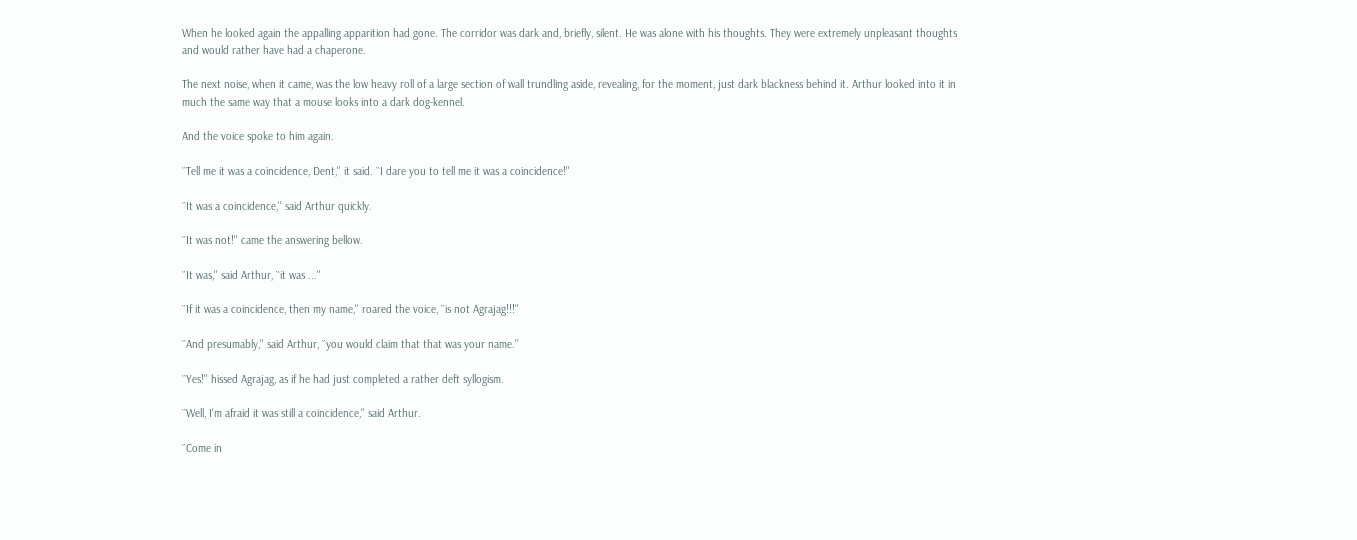When he looked again the appalling apparition had gone. The corridor was dark and, briefly, silent. He was alone with his thoughts. They were extremely unpleasant thoughts and would rather have had a chaperone.

The next noise, when it came, was the low heavy roll of a large section of wall trundling aside, revealing, for the moment, just dark blackness behind it. Arthur looked into it in much the same way that a mouse looks into a dark dog-kennel.

And the voice spoke to him again.

``Tell me it was a coincidence, Dent,'' it said. ``I dare you to tell me it was a coincidence!''

``It was a coincidence,'' said Arthur quickly.

``It was not!'' came the answering bellow.

``It was,'' said Arthur, ``it was ...''

``If it was a coincidence, then my name,'' roared the voice, ``is not Agrajag!!!''

``And presumably,'' said Arthur, ``you would claim that that was your name.''

``Yes!'' hissed Agrajag, as if he had just completed a rather deft syllogism.

``Well, I'm afraid it was still a coincidence,'' said Arthur.

``Come in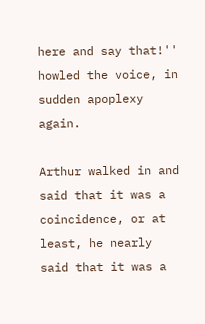here and say that!'' howled the voice, in sudden apoplexy again.

Arthur walked in and said that it was a coincidence, or at least, he nearly said that it was a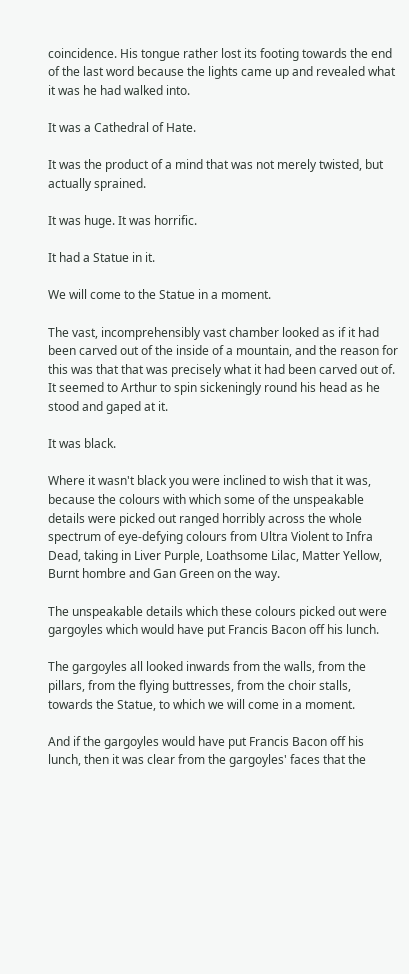coincidence. His tongue rather lost its footing towards the end of the last word because the lights came up and revealed what it was he had walked into.

It was a Cathedral of Hate.

It was the product of a mind that was not merely twisted, but actually sprained.

It was huge. It was horrific.

It had a Statue in it.

We will come to the Statue in a moment.

The vast, incomprehensibly vast chamber looked as if it had been carved out of the inside of a mountain, and the reason for this was that that was precisely what it had been carved out of. It seemed to Arthur to spin sickeningly round his head as he stood and gaped at it.

It was black.

Where it wasn't black you were inclined to wish that it was, because the colours with which some of the unspeakable details were picked out ranged horribly across the whole spectrum of eye-defying colours from Ultra Violent to Infra Dead, taking in Liver Purple, Loathsome Lilac, Matter Yellow, Burnt hombre and Gan Green on the way.

The unspeakable details which these colours picked out were gargoyles which would have put Francis Bacon off his lunch.

The gargoyles all looked inwards from the walls, from the pillars, from the flying buttresses, from the choir stalls, towards the Statue, to which we will come in a moment.

And if the gargoyles would have put Francis Bacon off his lunch, then it was clear from the gargoyles' faces that the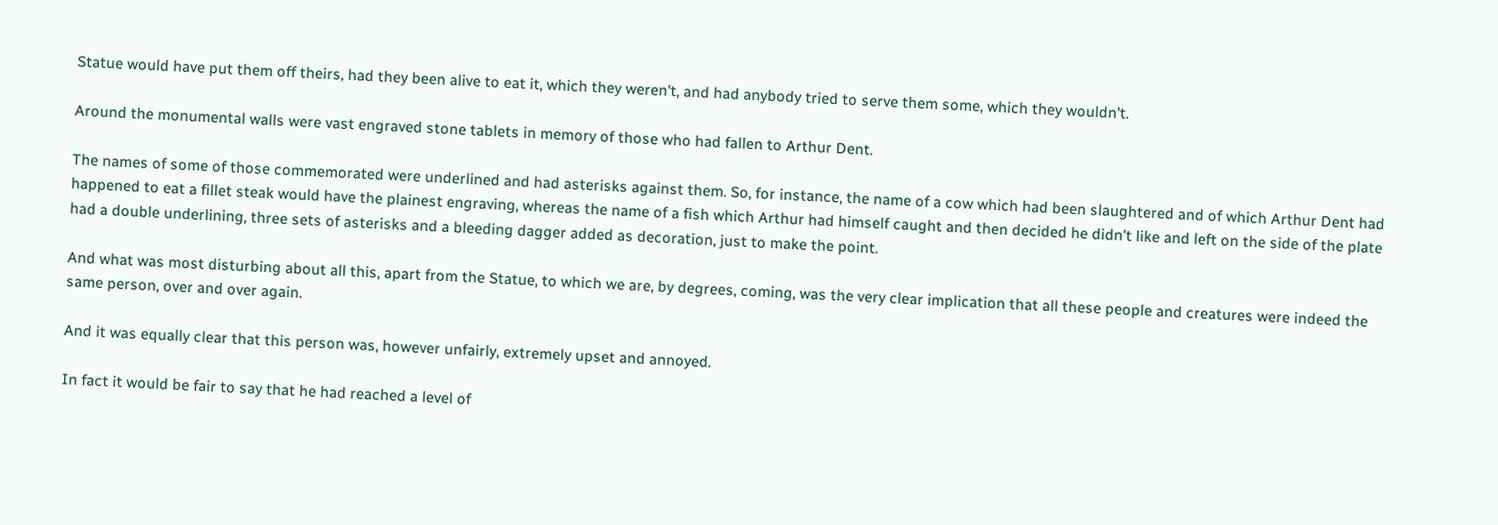Statue would have put them off theirs, had they been alive to eat it, which they weren't, and had anybody tried to serve them some, which they wouldn't.

Around the monumental walls were vast engraved stone tablets in memory of those who had fallen to Arthur Dent.

The names of some of those commemorated were underlined and had asterisks against them. So, for instance, the name of a cow which had been slaughtered and of which Arthur Dent had happened to eat a fillet steak would have the plainest engraving, whereas the name of a fish which Arthur had himself caught and then decided he didn't like and left on the side of the plate had a double underlining, three sets of asterisks and a bleeding dagger added as decoration, just to make the point.

And what was most disturbing about all this, apart from the Statue, to which we are, by degrees, coming, was the very clear implication that all these people and creatures were indeed the same person, over and over again.

And it was equally clear that this person was, however unfairly, extremely upset and annoyed.

In fact it would be fair to say that he had reached a level of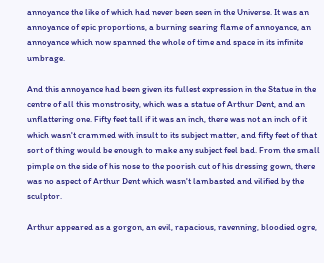annoyance the like of which had never been seen in the Universe. It was an annoyance of epic proportions, a burning searing flame of annoyance, an annoyance which now spanned the whole of time and space in its infinite umbrage.

And this annoyance had been given its fullest expression in the Statue in the centre of all this monstrosity, which was a statue of Arthur Dent, and an unflattering one. Fifty feet tall if it was an inch, there was not an inch of it which wasn't crammed with insult to its subject matter, and fifty feet of that sort of thing would be enough to make any subject feel bad. From the small pimple on the side of his nose to the poorish cut of his dressing gown, there was no aspect of Arthur Dent which wasn't lambasted and vilified by the sculptor.

Arthur appeared as a gorgon, an evil, rapacious, ravenning, bloodied ogre,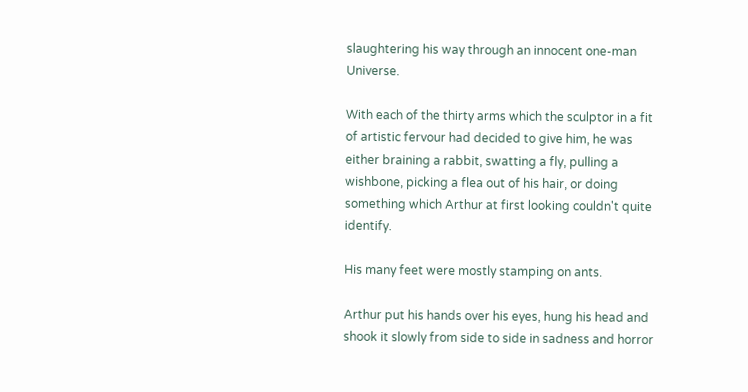slaughtering his way through an innocent one-man Universe.

With each of the thirty arms which the sculptor in a fit of artistic fervour had decided to give him, he was either braining a rabbit, swatting a fly, pulling a wishbone, picking a flea out of his hair, or doing something which Arthur at first looking couldn't quite identify.

His many feet were mostly stamping on ants.

Arthur put his hands over his eyes, hung his head and shook it slowly from side to side in sadness and horror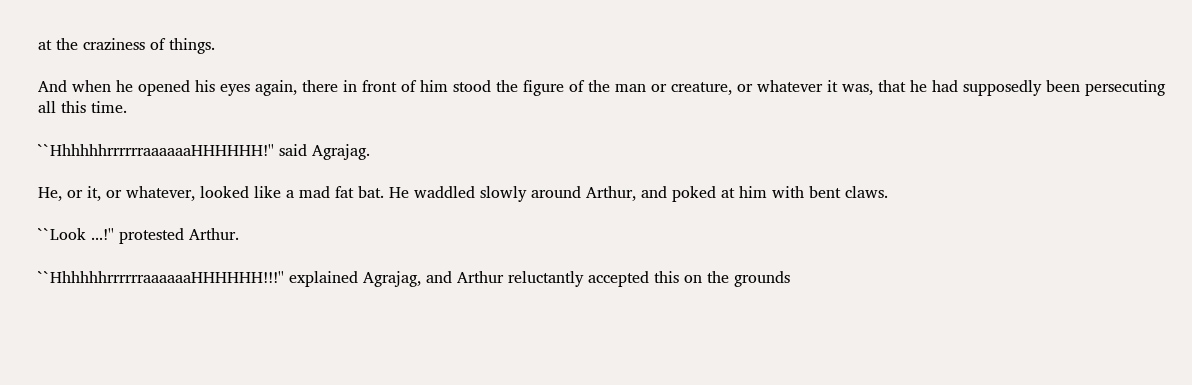at the craziness of things.

And when he opened his eyes again, there in front of him stood the figure of the man or creature, or whatever it was, that he had supposedly been persecuting all this time.

``HhhhhhrrrrrraaaaaaHHHHHH!'' said Agrajag.

He, or it, or whatever, looked like a mad fat bat. He waddled slowly around Arthur, and poked at him with bent claws.

``Look ...!'' protested Arthur.

``HhhhhhrrrrrraaaaaaHHHHHH!!!'' explained Agrajag, and Arthur reluctantly accepted this on the grounds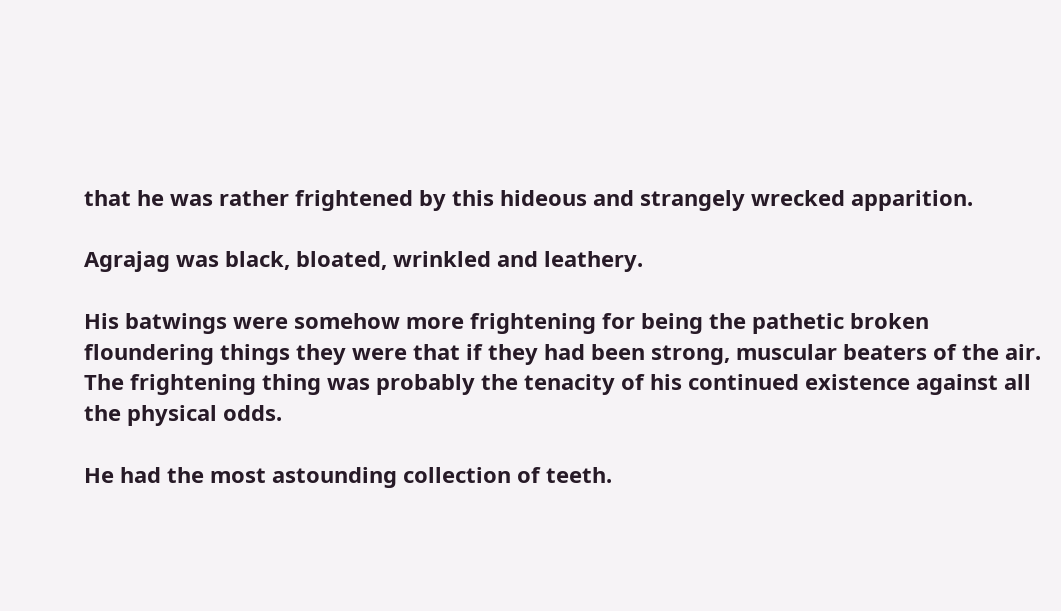that he was rather frightened by this hideous and strangely wrecked apparition.

Agrajag was black, bloated, wrinkled and leathery.

His batwings were somehow more frightening for being the pathetic broken floundering things they were that if they had been strong, muscular beaters of the air. The frightening thing was probably the tenacity of his continued existence against all the physical odds.

He had the most astounding collection of teeth.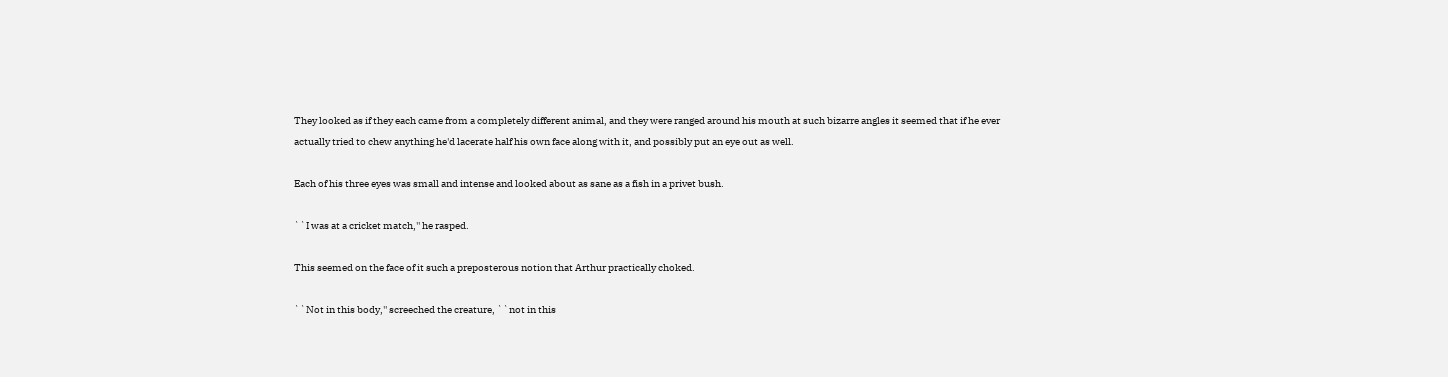They looked as if they each came from a completely different animal, and they were ranged around his mouth at such bizarre angles it seemed that if he ever actually tried to chew anything he'd lacerate half his own face along with it, and possibly put an eye out as well.

Each of his three eyes was small and intense and looked about as sane as a fish in a privet bush.

``I was at a cricket match,'' he rasped.

This seemed on the face of it such a preposterous notion that Arthur practically choked.

``Not in this body,'' screeched the creature, ``not in this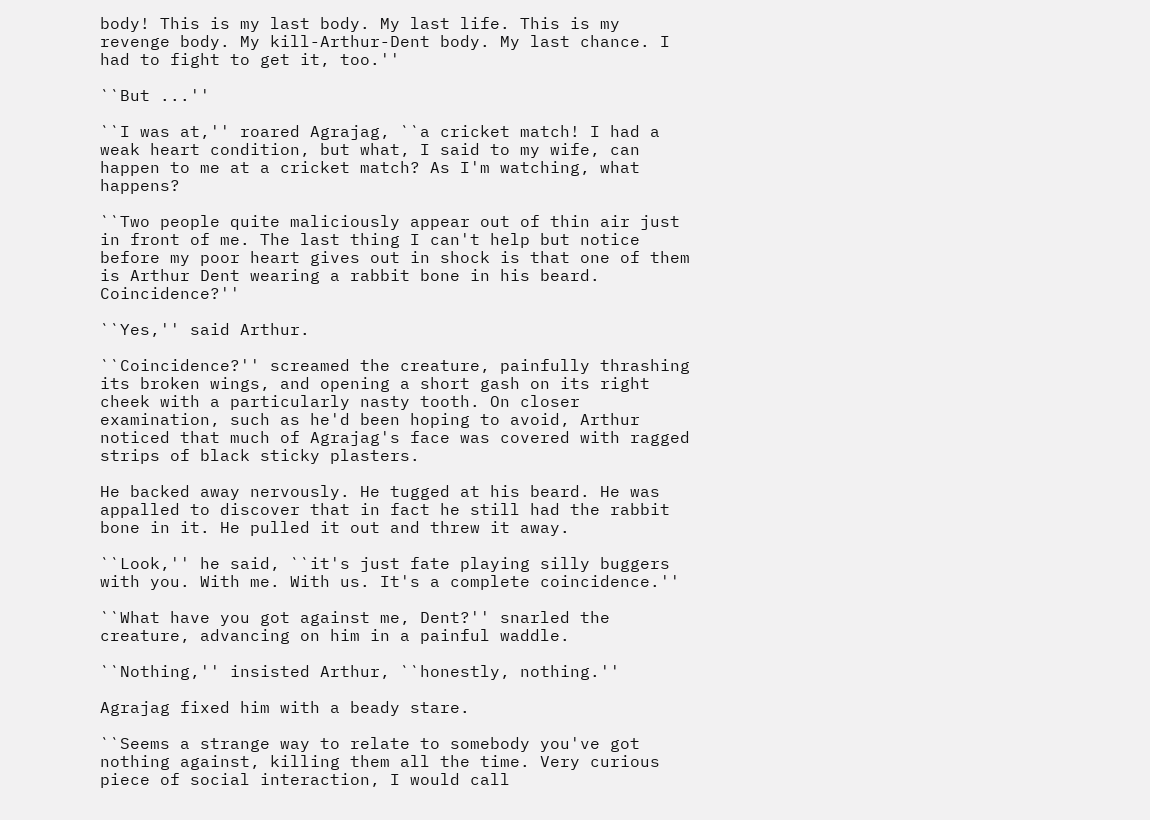body! This is my last body. My last life. This is my revenge body. My kill-Arthur-Dent body. My last chance. I had to fight to get it, too.''

``But ...''

``I was at,'' roared Agrajag, ``a cricket match! I had a weak heart condition, but what, I said to my wife, can happen to me at a cricket match? As I'm watching, what happens?

``Two people quite maliciously appear out of thin air just in front of me. The last thing I can't help but notice before my poor heart gives out in shock is that one of them is Arthur Dent wearing a rabbit bone in his beard. Coincidence?''

``Yes,'' said Arthur.

``Coincidence?'' screamed the creature, painfully thrashing its broken wings, and opening a short gash on its right cheek with a particularly nasty tooth. On closer examination, such as he'd been hoping to avoid, Arthur noticed that much of Agrajag's face was covered with ragged strips of black sticky plasters.

He backed away nervously. He tugged at his beard. He was appalled to discover that in fact he still had the rabbit bone in it. He pulled it out and threw it away.

``Look,'' he said, ``it's just fate playing silly buggers with you. With me. With us. It's a complete coincidence.''

``What have you got against me, Dent?'' snarled the creature, advancing on him in a painful waddle.

``Nothing,'' insisted Arthur, ``honestly, nothing.''

Agrajag fixed him with a beady stare.

``Seems a strange way to relate to somebody you've got nothing against, killing them all the time. Very curious piece of social interaction, I would call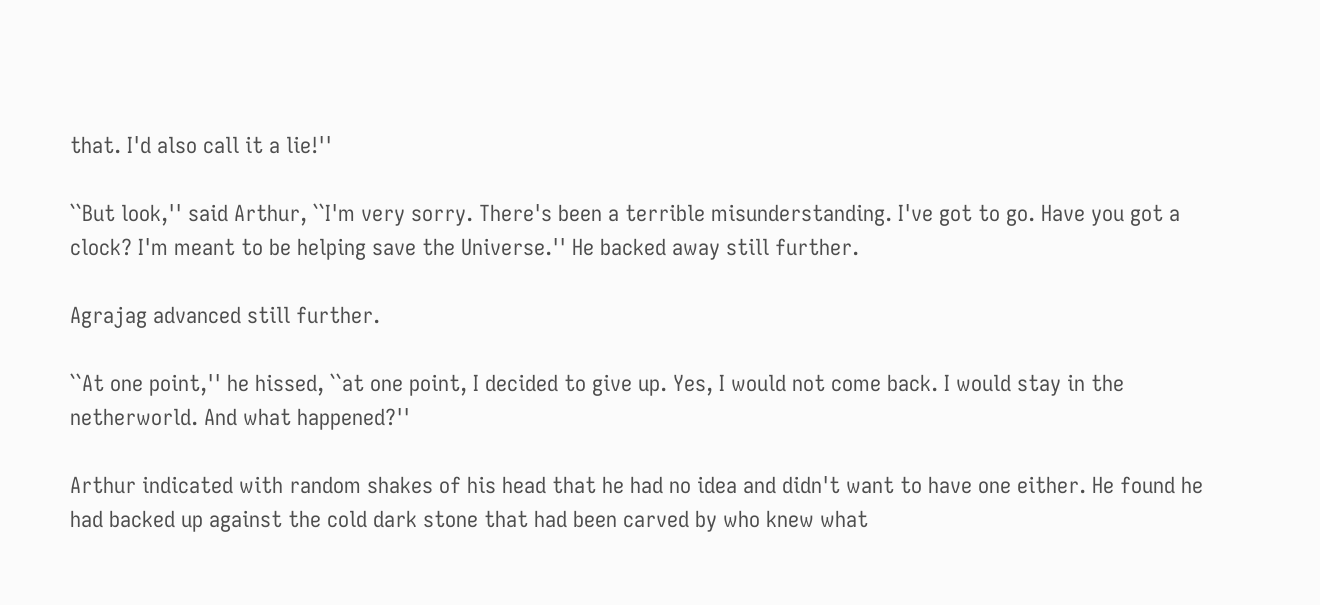that. I'd also call it a lie!''

``But look,'' said Arthur, ``I'm very sorry. There's been a terrible misunderstanding. I've got to go. Have you got a clock? I'm meant to be helping save the Universe.'' He backed away still further.

Agrajag advanced still further.

``At one point,'' he hissed, ``at one point, I decided to give up. Yes, I would not come back. I would stay in the netherworld. And what happened?''

Arthur indicated with random shakes of his head that he had no idea and didn't want to have one either. He found he had backed up against the cold dark stone that had been carved by who knew what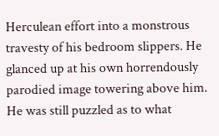Herculean effort into a monstrous travesty of his bedroom slippers. He glanced up at his own horrendously parodied image towering above him. He was still puzzled as to what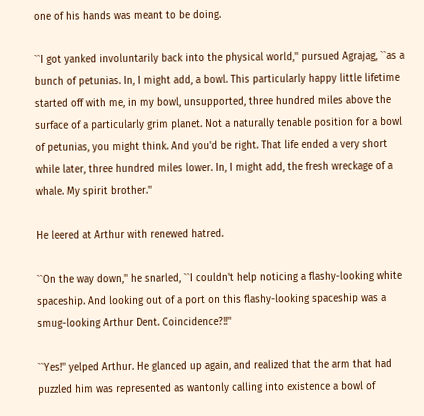one of his hands was meant to be doing.

``I got yanked involuntarily back into the physical world,'' pursued Agrajag, ``as a bunch of petunias. In, I might add, a bowl. This particularly happy little lifetime started off with me, in my bowl, unsupported, three hundred miles above the surface of a particularly grim planet. Not a naturally tenable position for a bowl of petunias, you might think. And you'd be right. That life ended a very short while later, three hundred miles lower. In, I might add, the fresh wreckage of a whale. My spirit brother.''

He leered at Arthur with renewed hatred.

``On the way down,'' he snarled, ``I couldn't help noticing a flashy-looking white spaceship. And looking out of a port on this flashy-looking spaceship was a smug-looking Arthur Dent. Coincidence?!!''

``Yes!'' yelped Arthur. He glanced up again, and realized that the arm that had puzzled him was represented as wantonly calling into existence a bowl of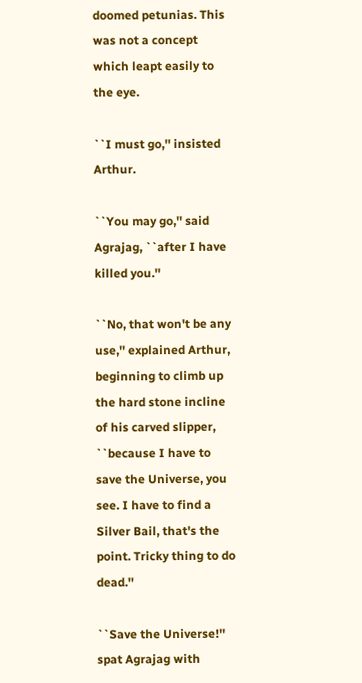doomed petunias. This was not a concept which leapt easily to the eye.

``I must go,'' insisted Arthur.

``You may go,'' said Agrajag, ``after I have killed you.''

``No, that won't be any use,'' explained Arthur, beginning to climb up the hard stone incline of his carved slipper, ``because I have to save the Universe, you see. I have to find a Silver Bail, that's the point. Tricky thing to do dead.''

``Save the Universe!'' spat Agrajag with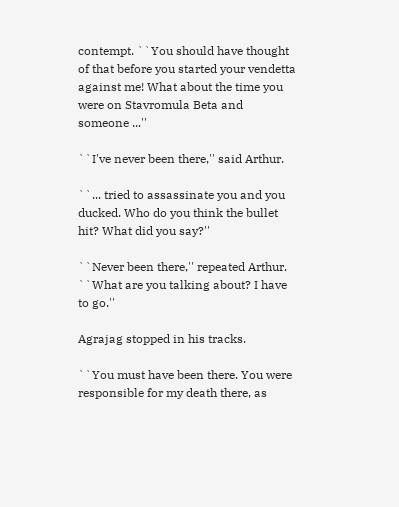contempt. ``You should have thought of that before you started your vendetta against me! What about the time you were on Stavromula Beta and someone ...''

``I've never been there,'' said Arthur.

``... tried to assassinate you and you ducked. Who do you think the bullet hit? What did you say?''

``Never been there,'' repeated Arthur. ``What are you talking about? I have to go.''

Agrajag stopped in his tracks.

``You must have been there. You were responsible for my death there, as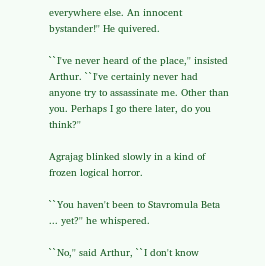everywhere else. An innocent bystander!'' He quivered.

``I've never heard of the place,'' insisted Arthur. ``I've certainly never had anyone try to assassinate me. Other than you. Perhaps I go there later, do you think?''

Agrajag blinked slowly in a kind of frozen logical horror.

``You haven't been to Stavromula Beta ... yet?'' he whispered.

``No,'' said Arthur, ``I don't know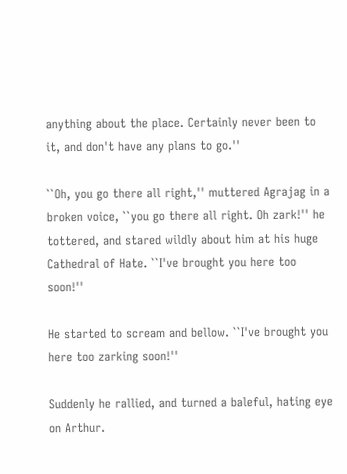anything about the place. Certainly never been to it, and don't have any plans to go.''

``Oh, you go there all right,'' muttered Agrajag in a broken voice, ``you go there all right. Oh zark!'' he tottered, and stared wildly about him at his huge Cathedral of Hate. ``I've brought you here too soon!''

He started to scream and bellow. ``I've brought you here too zarking soon!''

Suddenly he rallied, and turned a baleful, hating eye on Arthur.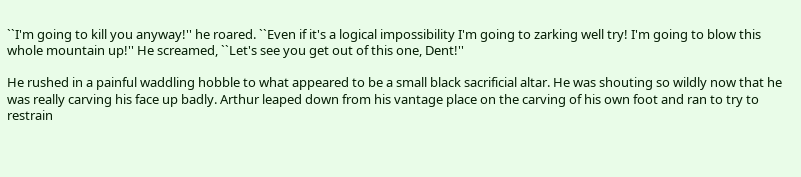``I'm going to kill you anyway!'' he roared. ``Even if it's a logical impossibility I'm going to zarking well try! I'm going to blow this whole mountain up!'' He screamed, ``Let's see you get out of this one, Dent!''

He rushed in a painful waddling hobble to what appeared to be a small black sacrificial altar. He was shouting so wildly now that he was really carving his face up badly. Arthur leaped down from his vantage place on the carving of his own foot and ran to try to restrain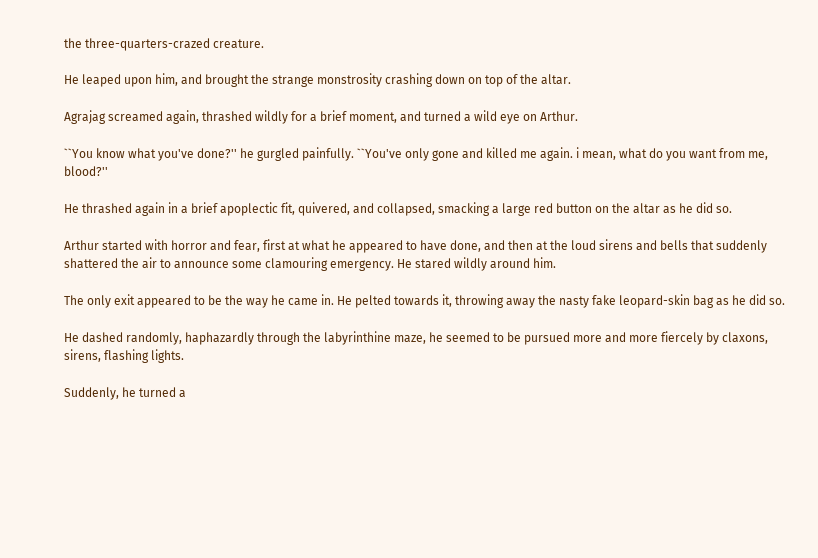the three-quarters-crazed creature.

He leaped upon him, and brought the strange monstrosity crashing down on top of the altar.

Agrajag screamed again, thrashed wildly for a brief moment, and turned a wild eye on Arthur.

``You know what you've done?'' he gurgled painfully. ``You've only gone and killed me again. i mean, what do you want from me, blood?''

He thrashed again in a brief apoplectic fit, quivered, and collapsed, smacking a large red button on the altar as he did so.

Arthur started with horror and fear, first at what he appeared to have done, and then at the loud sirens and bells that suddenly shattered the air to announce some clamouring emergency. He stared wildly around him.

The only exit appeared to be the way he came in. He pelted towards it, throwing away the nasty fake leopard-skin bag as he did so.

He dashed randomly, haphazardly through the labyrinthine maze, he seemed to be pursued more and more fiercely by claxons, sirens, flashing lights.

Suddenly, he turned a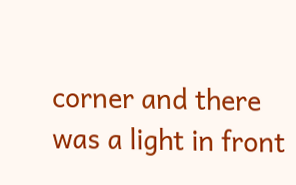corner and there was a light in front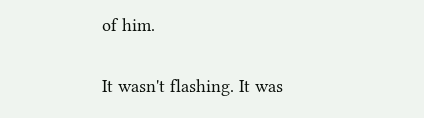of him.

It wasn't flashing. It was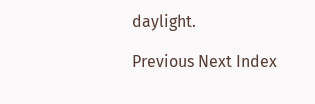daylight.

Previous Next Index